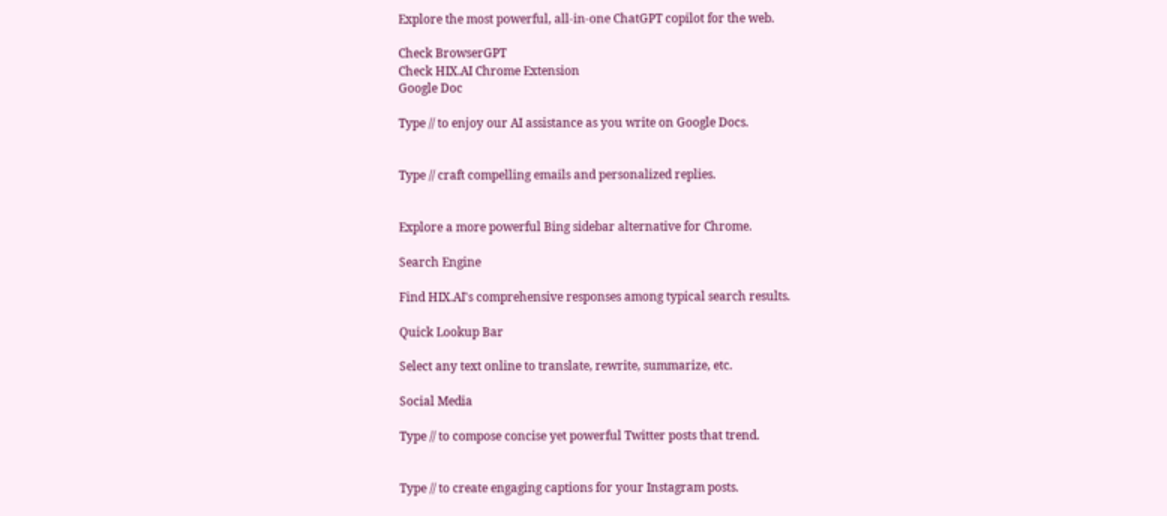Explore the most powerful, all-in-one ChatGPT copilot for the web.

Check BrowserGPT
Check HIX.AI Chrome Extension
Google Doc

Type // to enjoy our AI assistance as you write on Google Docs.


Type // craft compelling emails and personalized replies.


Explore a more powerful Bing sidebar alternative for Chrome.

Search Engine

Find HIX.AI's comprehensive responses among typical search results.

Quick Lookup Bar

Select any text online to translate, rewrite, summarize, etc.

Social Media

Type // to compose concise yet powerful Twitter posts that trend.


Type // to create engaging captions for your Instagram posts.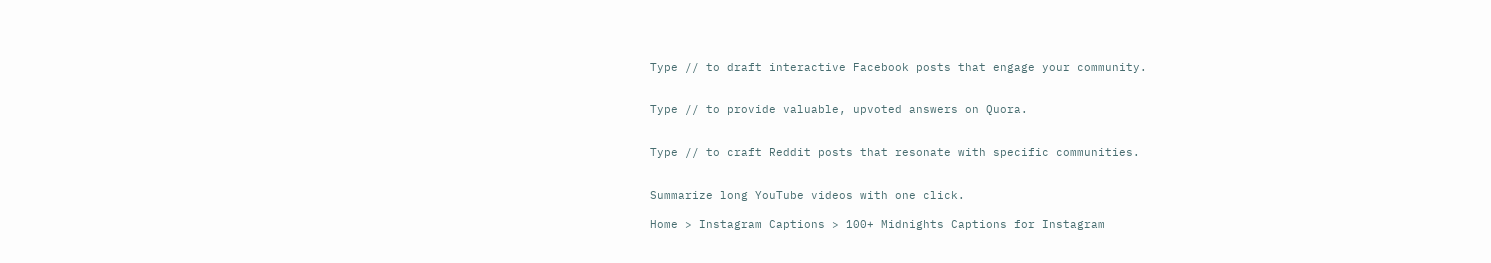Type // to draft interactive Facebook posts that engage your community.


Type // to provide valuable, upvoted answers on Quora.


Type // to craft Reddit posts that resonate with specific communities.


Summarize long YouTube videos with one click.

Home > Instagram Captions > 100+ Midnights Captions for Instagram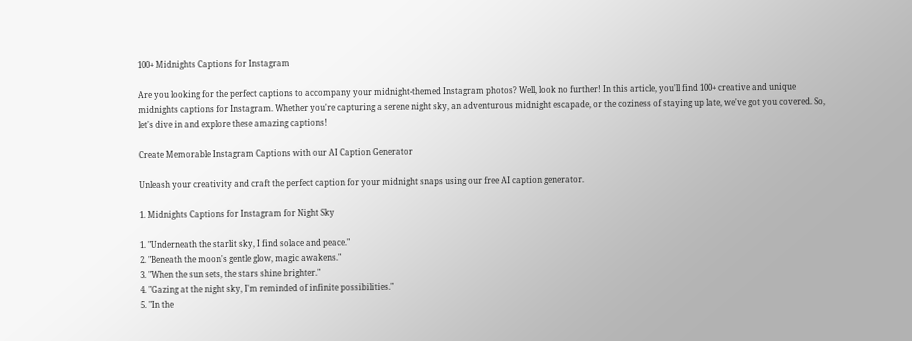100+ Midnights Captions for Instagram

Are you looking for the perfect captions to accompany your midnight-themed Instagram photos? Well, look no further! In this article, you'll find 100+ creative and unique midnights captions for Instagram. Whether you're capturing a serene night sky, an adventurous midnight escapade, or the coziness of staying up late, we've got you covered. So, let's dive in and explore these amazing captions!

Create Memorable Instagram Captions with our AI Caption Generator

Unleash your creativity and craft the perfect caption for your midnight snaps using our free AI caption generator.

1. Midnights Captions for Instagram for Night Sky

1. "Underneath the starlit sky, I find solace and peace."
2. "Beneath the moon's gentle glow, magic awakens."
3. "When the sun sets, the stars shine brighter."
4. "Gazing at the night sky, I'm reminded of infinite possibilities."
5. "In the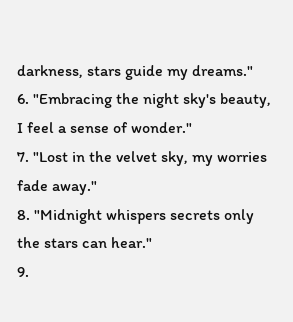darkness, stars guide my dreams."
6. "Embracing the night sky's beauty, I feel a sense of wonder."
7. "Lost in the velvet sky, my worries fade away."
8. "Midnight whispers secrets only the stars can hear."
9.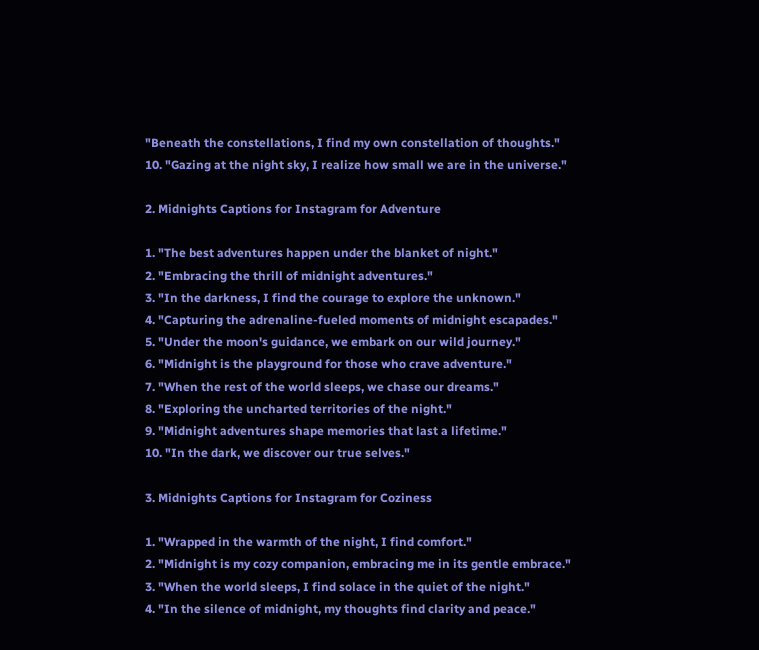"Beneath the constellations, I find my own constellation of thoughts."
10. "Gazing at the night sky, I realize how small we are in the universe."

2. Midnights Captions for Instagram for Adventure

1. "The best adventures happen under the blanket of night."
2. "Embracing the thrill of midnight adventures."
3. "In the darkness, I find the courage to explore the unknown."
4. "Capturing the adrenaline-fueled moments of midnight escapades."
5. "Under the moon's guidance, we embark on our wild journey."
6. "Midnight is the playground for those who crave adventure."
7. "When the rest of the world sleeps, we chase our dreams."
8. "Exploring the uncharted territories of the night."
9. "Midnight adventures shape memories that last a lifetime."
10. "In the dark, we discover our true selves."

3. Midnights Captions for Instagram for Coziness

1. "Wrapped in the warmth of the night, I find comfort."
2. "Midnight is my cozy companion, embracing me in its gentle embrace."
3. "When the world sleeps, I find solace in the quiet of the night."
4. "In the silence of midnight, my thoughts find clarity and peace."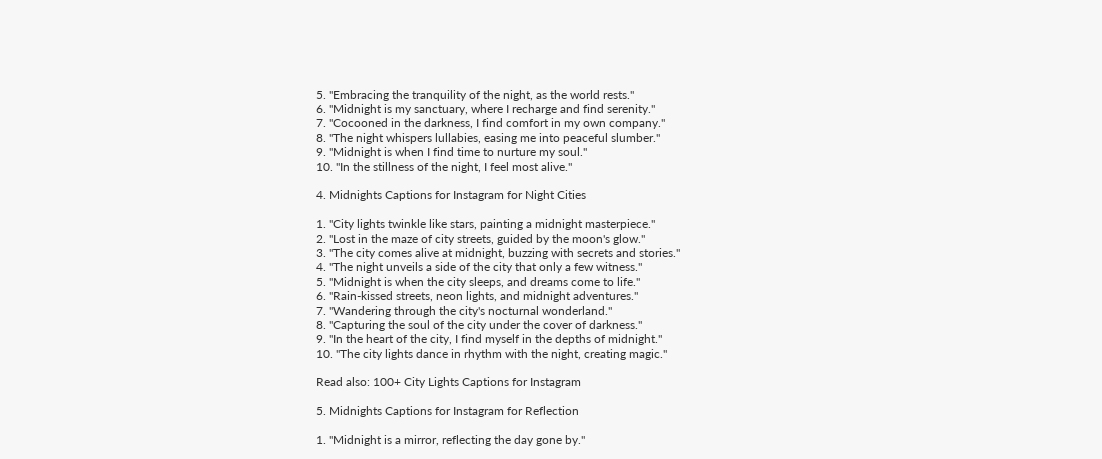5. "Embracing the tranquility of the night, as the world rests."
6. "Midnight is my sanctuary, where I recharge and find serenity."
7. "Cocooned in the darkness, I find comfort in my own company."
8. "The night whispers lullabies, easing me into peaceful slumber."
9. "Midnight is when I find time to nurture my soul."
10. "In the stillness of the night, I feel most alive."

4. Midnights Captions for Instagram for Night Cities

1. "City lights twinkle like stars, painting a midnight masterpiece."
2. "Lost in the maze of city streets, guided by the moon's glow."
3. "The city comes alive at midnight, buzzing with secrets and stories."
4. "The night unveils a side of the city that only a few witness."
5. "Midnight is when the city sleeps, and dreams come to life."
6. "Rain-kissed streets, neon lights, and midnight adventures."
7. "Wandering through the city's nocturnal wonderland."
8. "Capturing the soul of the city under the cover of darkness."
9. "In the heart of the city, I find myself in the depths of midnight."
10. "The city lights dance in rhythm with the night, creating magic."

Read also: 100+ City Lights Captions for Instagram

5. Midnights Captions for Instagram for Reflection

1. "Midnight is a mirror, reflecting the day gone by."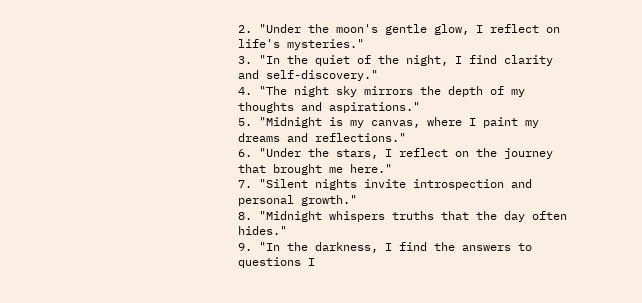2. "Under the moon's gentle glow, I reflect on life's mysteries."
3. "In the quiet of the night, I find clarity and self-discovery."
4. "The night sky mirrors the depth of my thoughts and aspirations."
5. "Midnight is my canvas, where I paint my dreams and reflections."
6. "Under the stars, I reflect on the journey that brought me here."
7. "Silent nights invite introspection and personal growth."
8. "Midnight whispers truths that the day often hides."
9. "In the darkness, I find the answers to questions I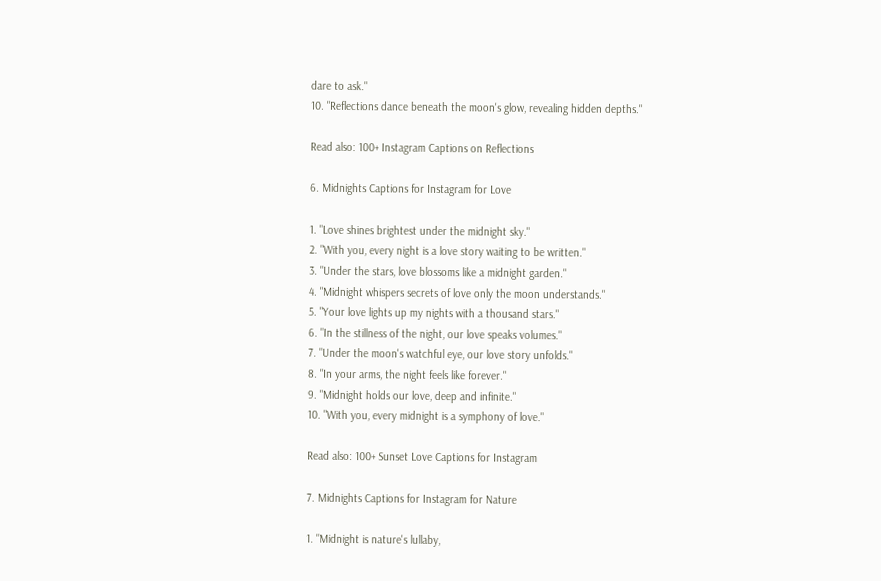dare to ask."
10. "Reflections dance beneath the moon's glow, revealing hidden depths."

Read also: 100+ Instagram Captions on Reflections

6. Midnights Captions for Instagram for Love

1. "Love shines brightest under the midnight sky."
2. "With you, every night is a love story waiting to be written."
3. "Under the stars, love blossoms like a midnight garden."
4. "Midnight whispers secrets of love only the moon understands."
5. "Your love lights up my nights with a thousand stars."
6. "In the stillness of the night, our love speaks volumes."
7. "Under the moon's watchful eye, our love story unfolds."
8. "In your arms, the night feels like forever."
9. "Midnight holds our love, deep and infinite."
10. "With you, every midnight is a symphony of love."

Read also: 100+ Sunset Love Captions for Instagram

7. Midnights Captions for Instagram for Nature

1. "Midnight is nature's lullaby,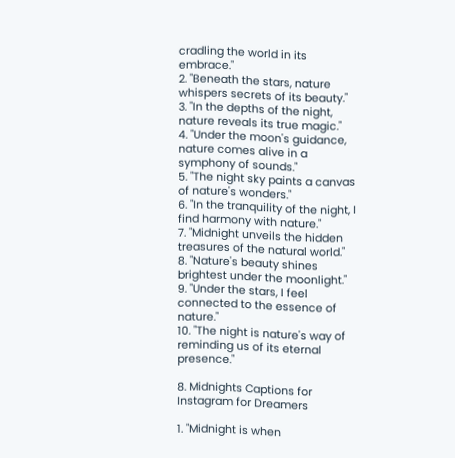cradling the world in its embrace."
2. "Beneath the stars, nature whispers secrets of its beauty."
3. "In the depths of the night, nature reveals its true magic."
4. "Under the moon's guidance, nature comes alive in a symphony of sounds."
5. "The night sky paints a canvas of nature's wonders."
6. "In the tranquility of the night, I find harmony with nature."
7. "Midnight unveils the hidden treasures of the natural world."
8. "Nature's beauty shines brightest under the moonlight."
9. "Under the stars, I feel connected to the essence of nature."
10. "The night is nature's way of reminding us of its eternal presence."

8. Midnights Captions for Instagram for Dreamers

1. "Midnight is when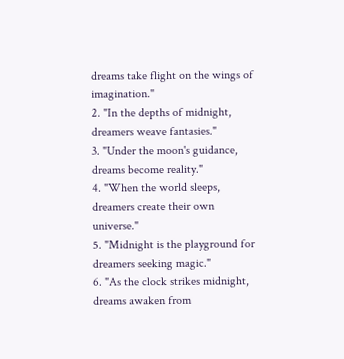dreams take flight on the wings of imagination."
2. "In the depths of midnight, dreamers weave fantasies."
3. "Under the moon's guidance, dreams become reality."
4. "When the world sleeps, dreamers create their own universe."
5. "Midnight is the playground for dreamers seeking magic."
6. "As the clock strikes midnight, dreams awaken from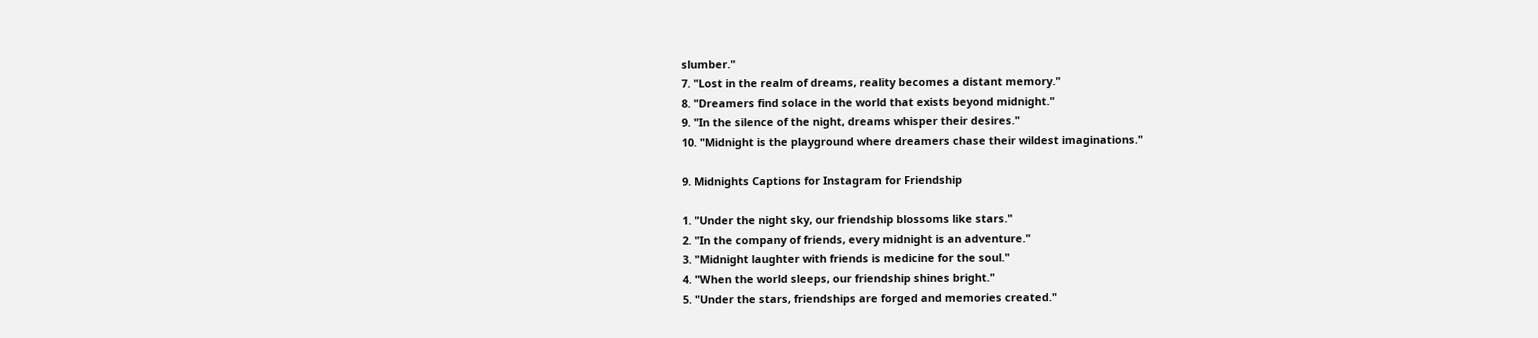slumber."
7. "Lost in the realm of dreams, reality becomes a distant memory."
8. "Dreamers find solace in the world that exists beyond midnight."
9. "In the silence of the night, dreams whisper their desires."
10. "Midnight is the playground where dreamers chase their wildest imaginations."

9. Midnights Captions for Instagram for Friendship

1. "Under the night sky, our friendship blossoms like stars."
2. "In the company of friends, every midnight is an adventure."
3. "Midnight laughter with friends is medicine for the soul."
4. "When the world sleeps, our friendship shines bright."
5. "Under the stars, friendships are forged and memories created."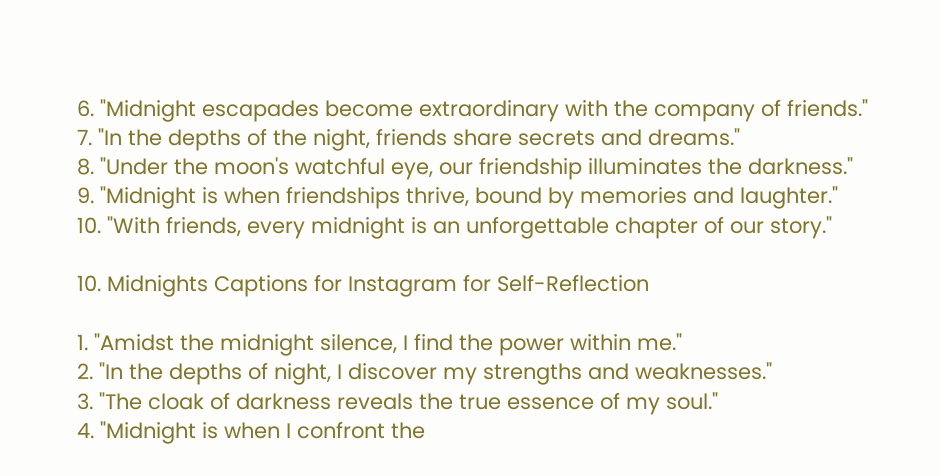6. "Midnight escapades become extraordinary with the company of friends."
7. "In the depths of the night, friends share secrets and dreams."
8. "Under the moon's watchful eye, our friendship illuminates the darkness."
9. "Midnight is when friendships thrive, bound by memories and laughter."
10. "With friends, every midnight is an unforgettable chapter of our story."

10. Midnights Captions for Instagram for Self-Reflection

1. "Amidst the midnight silence, I find the power within me."
2. "In the depths of night, I discover my strengths and weaknesses."
3. "The cloak of darkness reveals the true essence of my soul."
4. "Midnight is when I confront the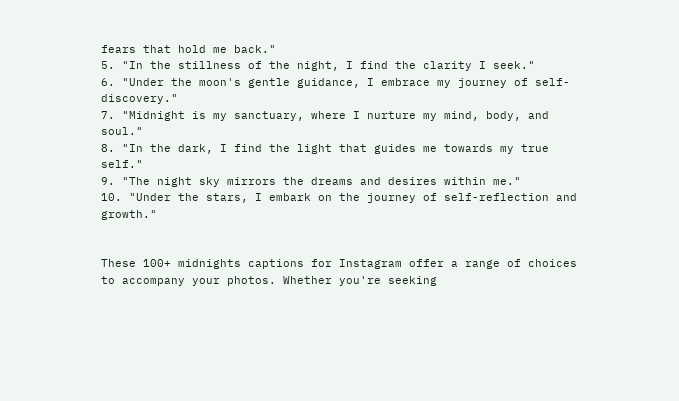fears that hold me back."
5. "In the stillness of the night, I find the clarity I seek."
6. "Under the moon's gentle guidance, I embrace my journey of self-discovery."
7. "Midnight is my sanctuary, where I nurture my mind, body, and soul."
8. "In the dark, I find the light that guides me towards my true self."
9. "The night sky mirrors the dreams and desires within me."
10. "Under the stars, I embark on the journey of self-reflection and growth."


These 100+ midnights captions for Instagram offer a range of choices to accompany your photos. Whether you're seeking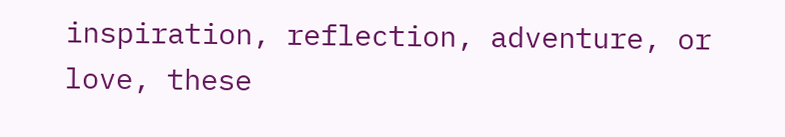inspiration, reflection, adventure, or love, these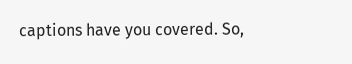captions have you covered. So,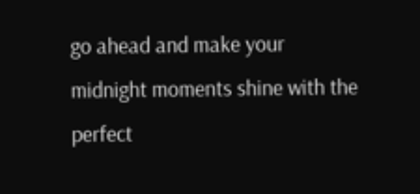go ahead and make your midnight moments shine with the perfect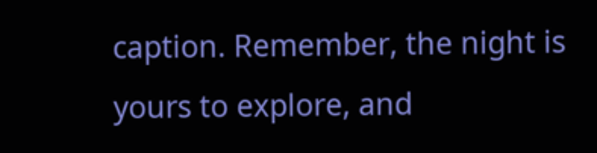caption. Remember, the night is yours to explore, and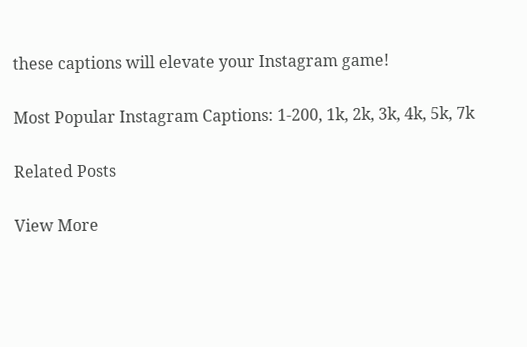these captions will elevate your Instagram game!

Most Popular Instagram Captions: 1-200, 1k, 2k, 3k, 4k, 5k, 7k

Related Posts

View More